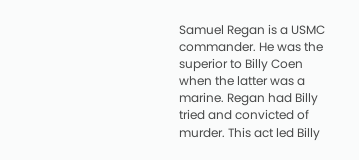Samuel Regan is a USMC commander. He was the superior to Billy Coen when the latter was a marine. Regan had Billy tried and convicted of murder. This act led Billy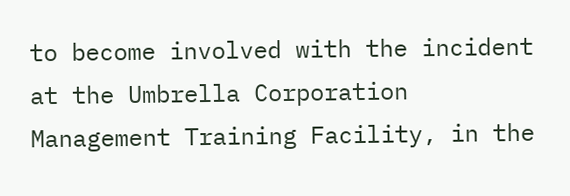to become involved with the incident at the Umbrella Corporation Management Training Facility, in the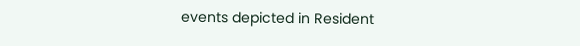events depicted in Resident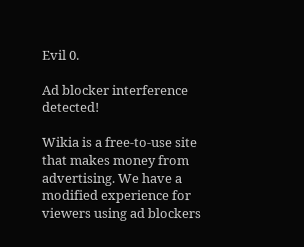Evil 0.

Ad blocker interference detected!

Wikia is a free-to-use site that makes money from advertising. We have a modified experience for viewers using ad blockers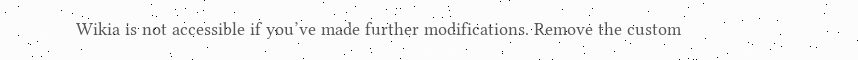Wikia is not accessible if you’ve made further modifications. Remove the custom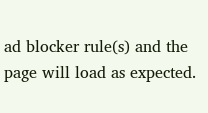ad blocker rule(s) and the page will load as expected.